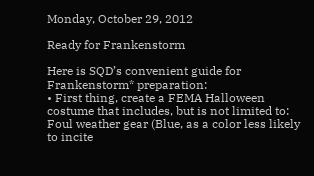Monday, October 29, 2012

Ready for Frankenstorm

Here is SQD’s convenient guide for Frankenstorm* preparation:
• First thing, create a FEMA Halloween costume that includes, but is not limited to: Foul weather gear (Blue, as a color less likely to incite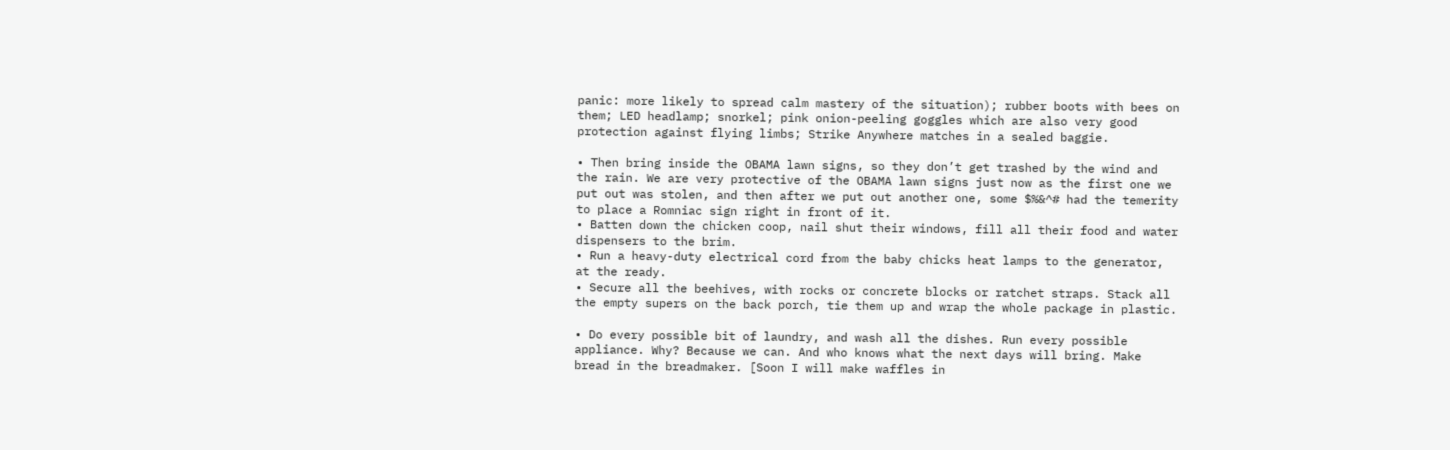panic: more likely to spread calm mastery of the situation); rubber boots with bees on them; LED headlamp; snorkel; pink onion-peeling goggles which are also very good protection against flying limbs; Strike Anywhere matches in a sealed baggie.

• Then bring inside the OBAMA lawn signs, so they don’t get trashed by the wind and the rain. We are very protective of the OBAMA lawn signs just now as the first one we put out was stolen, and then after we put out another one, some $%&^# had the temerity to place a Romniac sign right in front of it.
• Batten down the chicken coop, nail shut their windows, fill all their food and water dispensers to the brim.
• Run a heavy-duty electrical cord from the baby chicks heat lamps to the generator, at the ready.
• Secure all the beehives, with rocks or concrete blocks or ratchet straps. Stack all the empty supers on the back porch, tie them up and wrap the whole package in plastic.

• Do every possible bit of laundry, and wash all the dishes. Run every possible appliance. Why? Because we can. And who knows what the next days will bring. Make bread in the breadmaker. [Soon I will make waffles in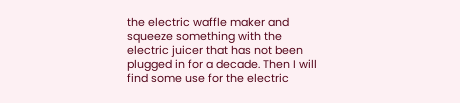the electric waffle maker and squeeze something with the electric juicer that has not been plugged in for a decade. Then I will find some use for the electric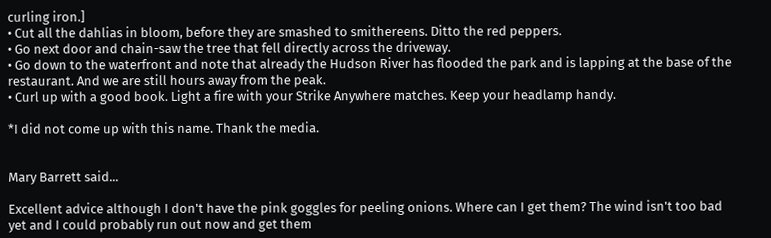curling iron.]
• Cut all the dahlias in bloom, before they are smashed to smithereens. Ditto the red peppers.
• Go next door and chain-saw the tree that fell directly across the driveway.
• Go down to the waterfront and note that already the Hudson River has flooded the park and is lapping at the base of the restaurant. And we are still hours away from the peak.
• Curl up with a good book. Light a fire with your Strike Anywhere matches. Keep your headlamp handy.

*I did not come up with this name. Thank the media.


Mary Barrett said...

Excellent advice although I don't have the pink goggles for peeling onions. Where can I get them? The wind isn't too bad yet and I could probably run out now and get them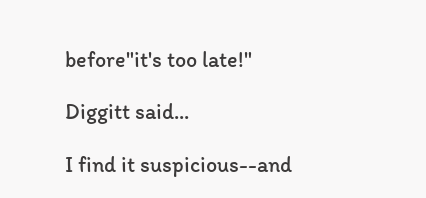before"it's too late!"

Diggitt said...

I find it suspicious--and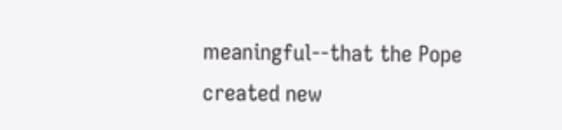meaningful--that the Pope created new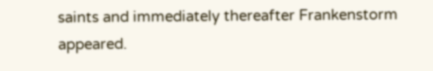saints and immediately thereafter Frankenstorm appeared.